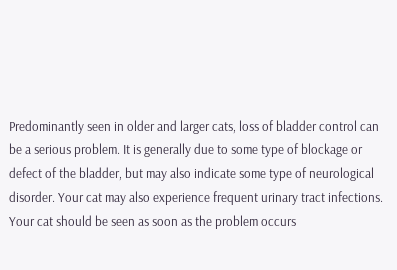Predominantly seen in older and larger cats, loss of bladder control can be a serious problem. It is generally due to some type of blockage or defect of the bladder, but may also indicate some type of neurological disorder. Your cat may also experience frequent urinary tract infections. Your cat should be seen as soon as the problem occurs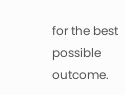for the best possible outcome.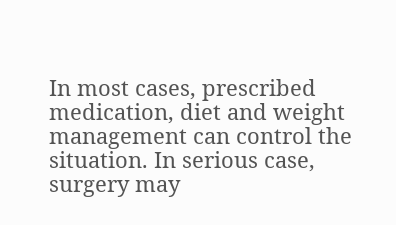In most cases, prescribed medication, diet and weight management can control the situation. In serious case, surgery may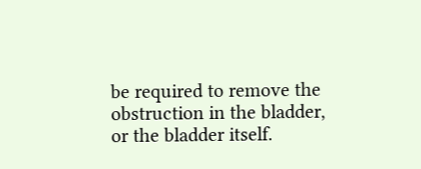be required to remove the  obstruction in the bladder, or the bladder itself.